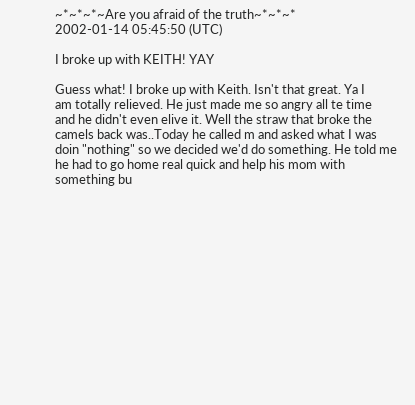~*~*~*~Are you afraid of the truth~*~*~*
2002-01-14 05:45:50 (UTC)

I broke up with KEITH! YAY

Guess what! I broke up with Keith. Isn't that great. Ya I
am totally relieved. He just made me so angry all te time
and he didn't even elive it. Well the straw that broke the
camels back was..Today he called m and asked what I was
doin "nothing" so we decided we'd do something. He told me
he had to go home real quick and help his mom with
something bu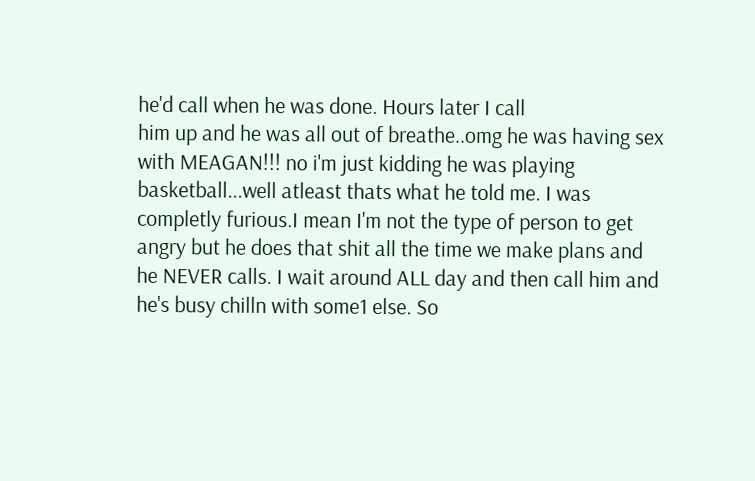he'd call when he was done. Hours later I call
him up and he was all out of breathe..omg he was having sex
with MEAGAN!!! no i'm just kidding he was playing
basketball...well atleast thats what he told me. I was
completly furious.I mean I'm not the type of person to get
angry but he does that shit all the time we make plans and
he NEVER calls. I wait around ALL day and then call him and
he's busy chilln with some1 else. So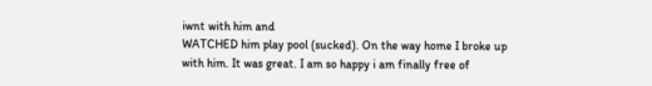iwnt with him and
WATCHED him play pool (sucked). On the way home I broke up
with him. It was great. I am so happy i am finally free of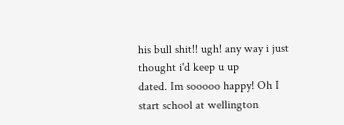his bull shit!! ugh! any way i just thought i'd keep u up
dated. Im sooooo happy! Oh I start school at wellington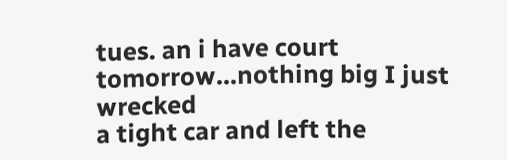tues. an i have court tomorrow...nothing big I just wrecked
a tight car and left the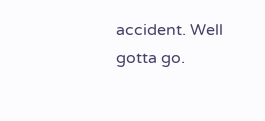accident. Well gotta go.